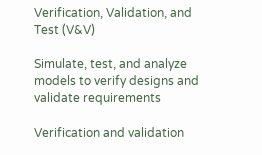Verification, Validation, and Test (V&V)

Simulate, test, and analyze models to verify designs and validate requirements

Verification and validation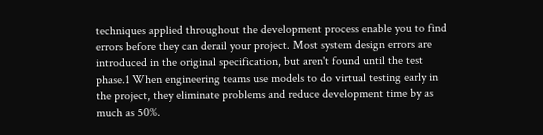techniques applied throughout the development process enable you to find errors before they can derail your project. Most system design errors are introduced in the original specification, but aren't found until the test phase.1 When engineering teams use models to do virtual testing early in the project, they eliminate problems and reduce development time by as much as 50%.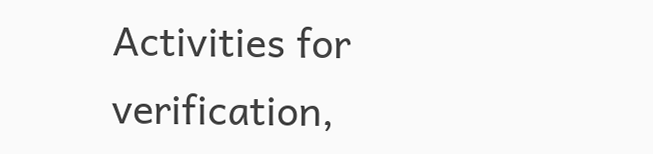Activities for verification,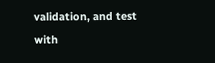validation, and test with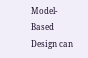Model-Based Design can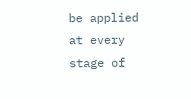be applied at every stage of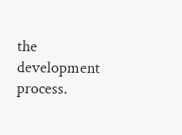the development process.